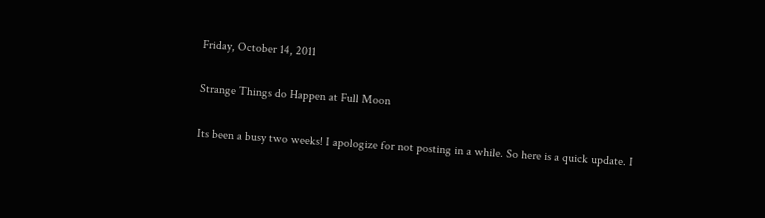Friday, October 14, 2011

Strange Things do Happen at Full Moon

Its been a busy two weeks! I apologize for not posting in a while. So here is a quick update. I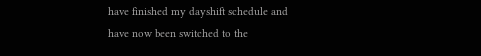have finished my dayshift schedule and have now been switched to the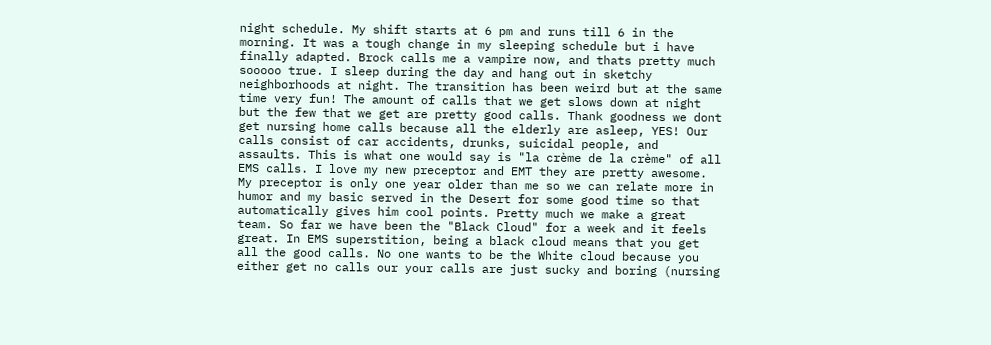night schedule. My shift starts at 6 pm and runs till 6 in the morning. It was a tough change in my sleeping schedule but i have finally adapted. Brock calls me a vampire now, and thats pretty much sooooo true. I sleep during the day and hang out in sketchy neighborhoods at night. The transition has been weird but at the same time very fun! The amount of calls that we get slows down at night but the few that we get are pretty good calls. Thank goodness we dont get nursing home calls because all the elderly are asleep, YES! Our calls consist of car accidents, drunks, suicidal people, and assaults. This is what one would say is "la crème de la crème" of all EMS calls. I love my new preceptor and EMT they are pretty awesome. My preceptor is only one year older than me so we can relate more in humor and my basic served in the Desert for some good time so that automatically gives him cool points. Pretty much we make a great team. So far we have been the "Black Cloud" for a week and it feels great. In EMS superstition, being a black cloud means that you get all the good calls. No one wants to be the White cloud because you either get no calls our your calls are just sucky and boring (nursing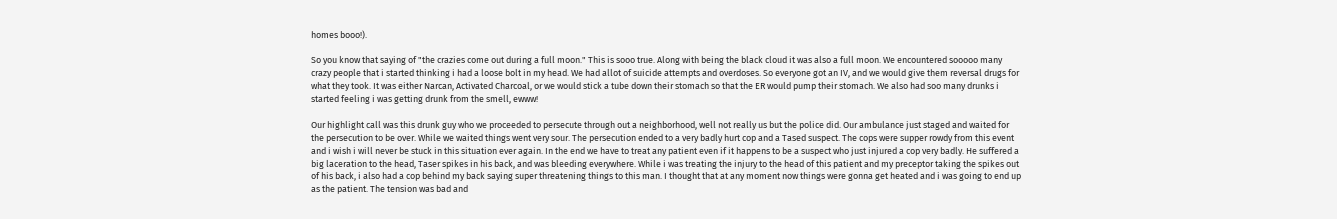homes booo!).

So you know that saying of "the crazies come out during a full moon." This is sooo true. Along with being the black cloud it was also a full moon. We encountered sooooo many crazy people that i started thinking i had a loose bolt in my head. We had allot of suicide attempts and overdoses. So everyone got an IV, and we would give them reversal drugs for what they took. It was either Narcan, Activated Charcoal, or we would stick a tube down their stomach so that the ER would pump their stomach. We also had soo many drunks i started feeling i was getting drunk from the smell, ewww!

Our highlight call was this drunk guy who we proceeded to persecute through out a neighborhood, well not really us but the police did. Our ambulance just staged and waited for the persecution to be over. While we waited things went very sour. The persecution ended to a very badly hurt cop and a Tased suspect. The cops were supper rowdy from this event and i wish i will never be stuck in this situation ever again. In the end we have to treat any patient even if it happens to be a suspect who just injured a cop very badly. He suffered a big laceration to the head, Taser spikes in his back, and was bleeding everywhere. While i was treating the injury to the head of this patient and my preceptor taking the spikes out of his back, i also had a cop behind my back saying super threatening things to this man. I thought that at any moment now things were gonna get heated and i was going to end up as the patient. The tension was bad and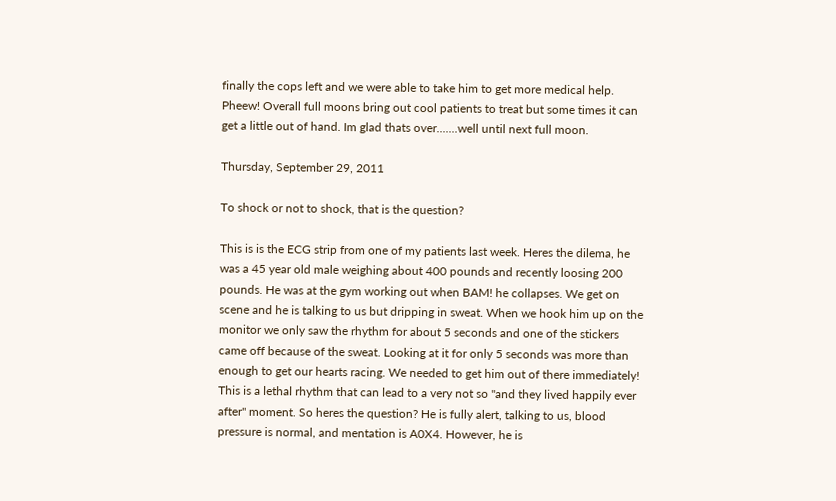finally the cops left and we were able to take him to get more medical help. Pheew! Overall full moons bring out cool patients to treat but some times it can get a little out of hand. Im glad thats over.......well until next full moon.

Thursday, September 29, 2011

To shock or not to shock, that is the question?

This is is the ECG strip from one of my patients last week. Heres the dilema, he was a 45 year old male weighing about 400 pounds and recently loosing 200 pounds. He was at the gym working out when BAM! he collapses. We get on scene and he is talking to us but dripping in sweat. When we hook him up on the monitor we only saw the rhythm for about 5 seconds and one of the stickers came off because of the sweat. Looking at it for only 5 seconds was more than enough to get our hearts racing. We needed to get him out of there immediately! This is a lethal rhythm that can lead to a very not so "and they lived happily ever after" moment. So heres the question? He is fully alert, talking to us, blood pressure is normal, and mentation is A0X4. However, he is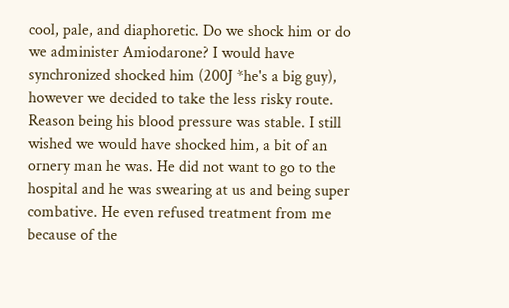cool, pale, and diaphoretic. Do we shock him or do we administer Amiodarone? I would have synchronized shocked him (200J *he's a big guy), however we decided to take the less risky route. Reason being his blood pressure was stable. I still wished we would have shocked him, a bit of an ornery man he was. He did not want to go to the hospital and he was swearing at us and being super combative. He even refused treatment from me because of the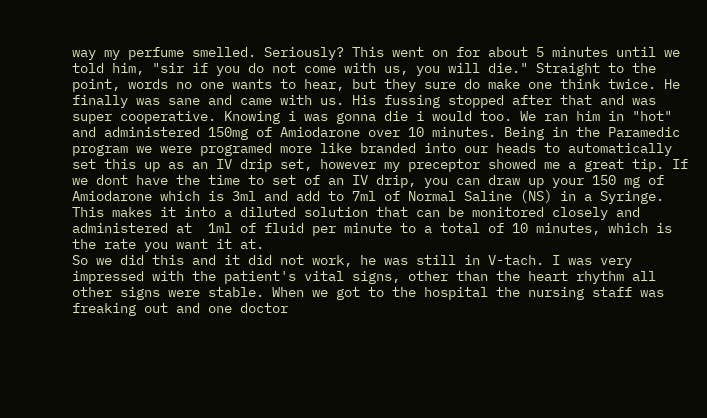way my perfume smelled. Seriously? This went on for about 5 minutes until we told him, "sir if you do not come with us, you will die." Straight to the point, words no one wants to hear, but they sure do make one think twice. He finally was sane and came with us. His fussing stopped after that and was super cooperative. Knowing i was gonna die i would too. We ran him in "hot" and administered 150mg of Amiodarone over 10 minutes. Being in the Paramedic program we were programed more like branded into our heads to automatically set this up as an IV drip set, however my preceptor showed me a great tip. If we dont have the time to set of an IV drip, you can draw up your 150 mg of Amiodarone which is 3ml and add to 7ml of Normal Saline (NS) in a Syringe. This makes it into a diluted solution that can be monitored closely and administered at  1ml of fluid per minute to a total of 10 minutes, which is the rate you want it at.
So we did this and it did not work, he was still in V-tach. I was very impressed with the patient's vital signs, other than the heart rhythm all other signs were stable. When we got to the hospital the nursing staff was freaking out and one doctor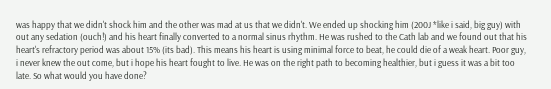was happy that we didn't shock him and the other was mad at us that we didn't. We ended up shocking him (200J *like i said, big guy) with out any sedation (ouch!) and his heart finally converted to a normal sinus rhythm. He was rushed to the Cath lab and we found out that his heart's refractory period was about 15% (its bad). This means his heart is using minimal force to beat, he could die of a weak heart. Poor guy, i never knew the out come, but i hope his heart fought to live. He was on the right path to becoming healthier, but i guess it was a bit too late. So what would you have done?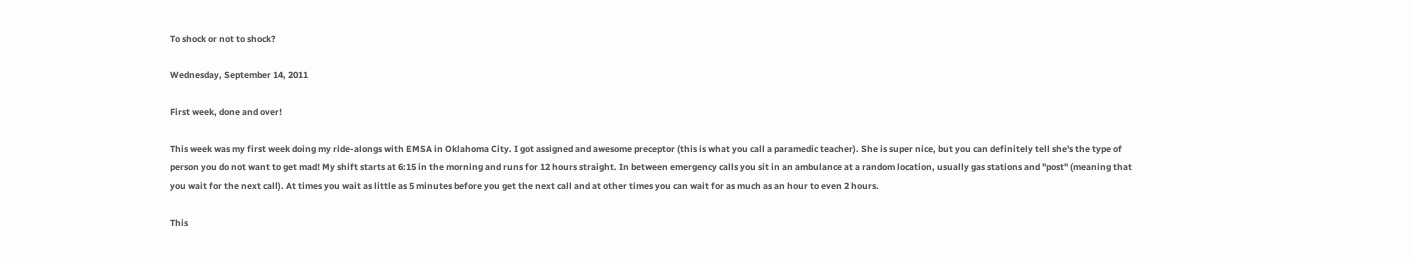To shock or not to shock?

Wednesday, September 14, 2011

First week, done and over!

This week was my first week doing my ride-alongs with EMSA in Oklahoma City. I got assigned and awesome preceptor (this is what you call a paramedic teacher). She is super nice, but you can definitely tell she's the type of person you do not want to get mad! My shift starts at 6:15 in the morning and runs for 12 hours straight. In between emergency calls you sit in an ambulance at a random location, usually gas stations and "post" (meaning that you wait for the next call). At times you wait as little as 5 minutes before you get the next call and at other times you can wait for as much as an hour to even 2 hours.

This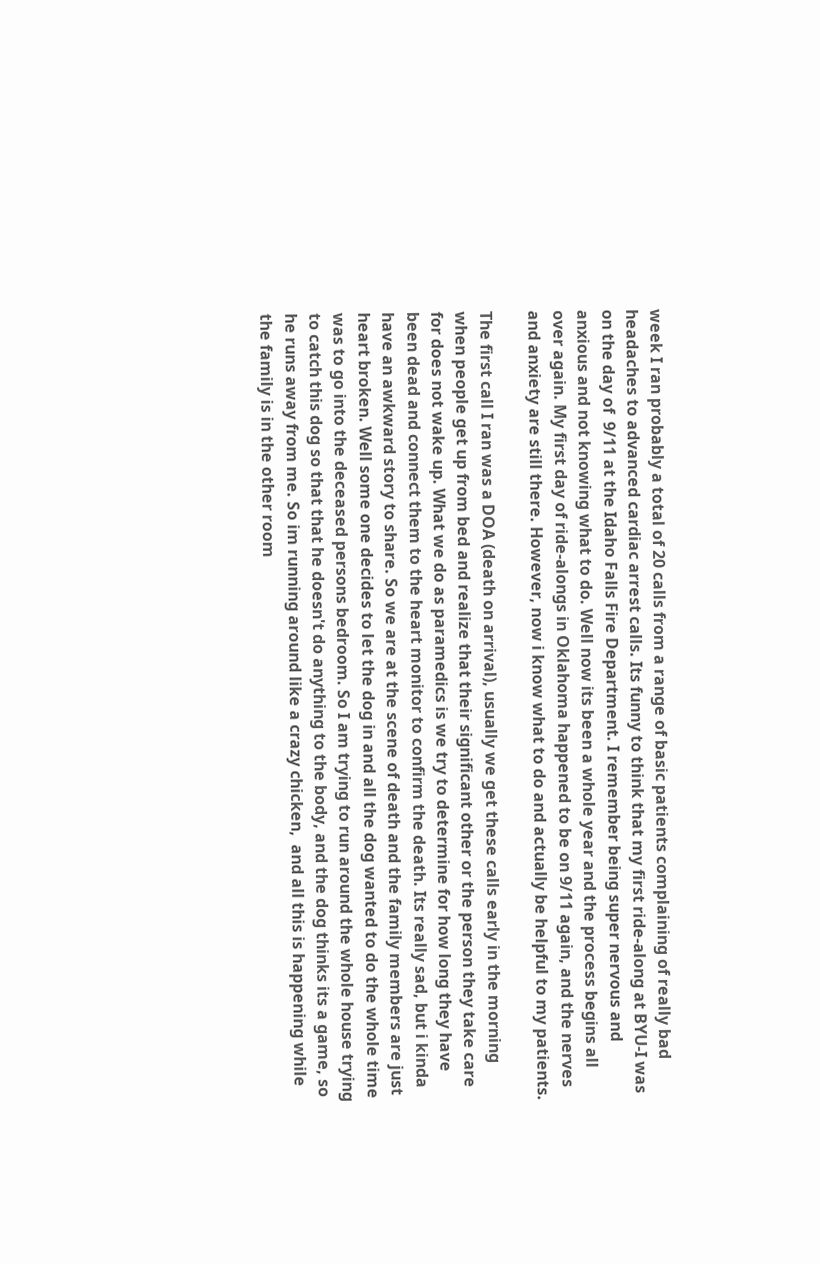week I ran probably a total of 20 calls from a range of basic patients complaining of really bad headaches to advanced cardiac arrest calls. Its funny to think that my first ride-along at BYU-I was on the day of  9/11 at the Idaho Falls Fire Department. I remember being super nervous and anxious and not knowing what to do. Well now its been a whole year and the process begins all over again. My first day of ride-alongs in Oklahoma happened to be on 9/11 again, and the nerves and anxiety are still there. However, now i know what to do and actually be helpful to my patients.

The first call I ran was a DOA (death on arrival), usually we get these calls early in the morning when people get up from bed and realize that their significant other or the person they take care for does not wake up. What we do as paramedics is we try to determine for how long they have been dead and connect them to the heart monitor to confirm the death. Its really sad, but i kinda have an awkward story to share. So we are at the scene of death and the family members are just heart broken. Well some one decides to let the dog in and all the dog wanted to do the whole time was to go into the deceased persons bedroom. So I am trying to run around the whole house trying to catch this dog so that that he doesn't do anything to the body, and the dog thinks its a game, so he runs away from me. So im running around like a crazy chicken,  and all this is happening while the family is in the other room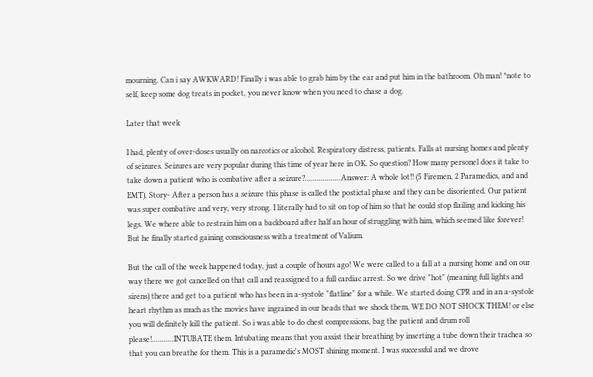mourning. Can i say AWKWARD! Finally i was able to grab him by the ear and put him in the bathroom. Oh man! *note to self, keep some dog treats in pocket, you never know when you need to chase a dog.

Later that week

I had, plenty of over-doses usually on narcotics or alcohol. Respiratory distress, patients. Falls at nursing homes and plenty of seizures. Seizures are very popular during this time of year here in OK. So question? How many personel does it take to take down a patient who is combative after a seizure?..................Answer: A whole lot!! (5 Firemen, 2 Paramedics, and and EMT). Story- After a person has a seizure this phase is called the postictal phase and they can be disoriented. Our patient was super combative and very, very strong. I literally had to sit on top of him so that he could stop flailing and kicking his legs. We where able to restrain him on a backboard after half an hour of struggling with him, which seemed like forever! But he finally started gaining consciousness with a treatment of Valium.

But the call of the week happened today, just a couple of hours ago! We were called to a fall at a nursing home and on our way there we got cancelled on that call and reassigned to a full cardiac arrest. So we drive "hot" (meaning full lights and sirens) there and get to a patient who has been in a-systole "flatline" for a while. We started doing CPR and in an a-systole heart rhythm as much as the movies have ingrained in our heads that we shock them, WE DO NOT SHOCK THEM! or else you will definitely kill the patient. So i was able to do chest compressions, bag the patient and drum roll please!...........INTUBATE them. Intubating means that you assist their breathing by inserting a tube down their trachea so that you can breathe for them. This is a paramedic's MOST shining moment. I was successful and we drove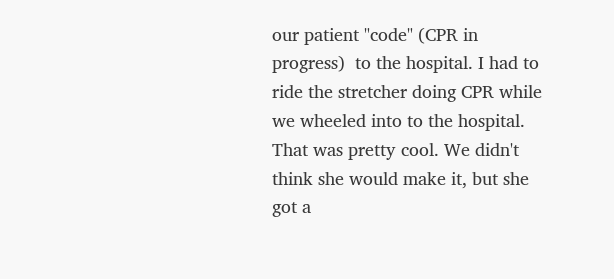our patient "code" (CPR in progress)  to the hospital. I had to ride the stretcher doing CPR while we wheeled into to the hospital. That was pretty cool. We didn't think she would make it, but she got a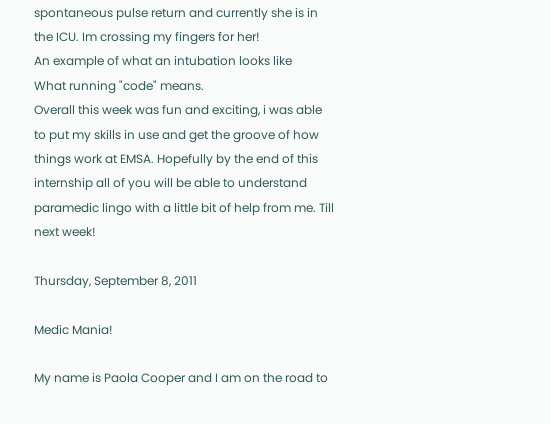spontaneous pulse return and currently she is in the ICU. Im crossing my fingers for her!
An example of what an intubation looks like
What running "code" means.
Overall this week was fun and exciting, i was able to put my skills in use and get the groove of how things work at EMSA. Hopefully by the end of this internship all of you will be able to understand paramedic lingo with a little bit of help from me. Till next week!

Thursday, September 8, 2011

Medic Mania!

My name is Paola Cooper and I am on the road to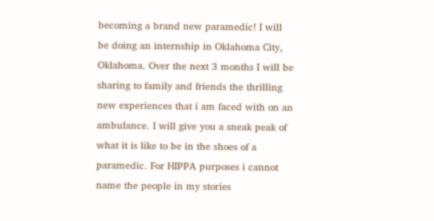becoming a brand new paramedic! I will be doing an internship in Oklahoma City, Oklahoma. Over the next 3 months I will be sharing to family and friends the thrilling new experiences that i am faced with on an ambulance. I will give you a sneak peak of what it is like to be in the shoes of a paramedic. For HIPPA purposes i cannot name the people in my stories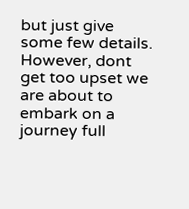but just give some few details. However, dont get too upset we are about to embark on a journey full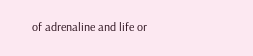of adrenaline and life or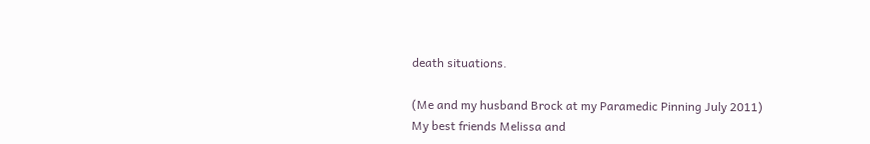death situations.

(Me and my husband Brock at my Paramedic Pinning July 2011)
My best friends Melissa and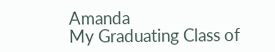Amanda
My Graduating Class of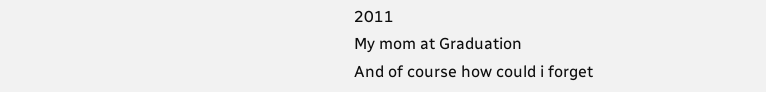2011
My mom at Graduation
And of course how could i forget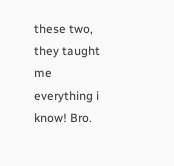these two, they taught me everything i know! Bro.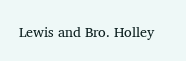Lewis and Bro. Holley